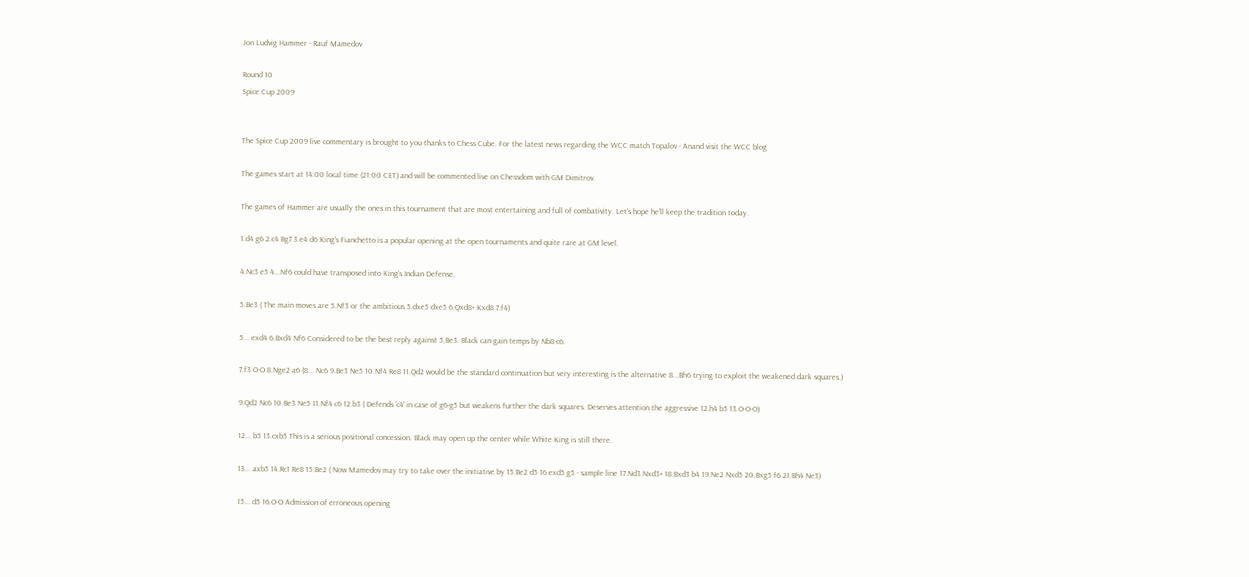Jon Ludvig Hammer - Rauf Mamedov

Round 10
Spice Cup 2009


The Spice Cup 2009 live commentary is brought to you thanks to Chess Cube. For the latest news regarding the WCC match Topalov - Anand visit the WCC blog

The games start at 14:00 local time (21:00 CET) and will be commented live on Chessdom with GM Dimitrov.

The games of Hammer are usually the ones in this tournament that are most entertaining and full of combativity. Let's hope he'll keep the tradition today.

1.d4 g6 2.c4 Bg7 3.e4 d6 King's Fianchetto is a popular opening at the open tournaments and quite rare at GM level.

4.Nc3 e5 4...Nf6 could have transposed into King's Indian Defense.

5.Be3 ( The main moves are 5.Nf3 or the ambitious 5.dxe5 dxe5 6.Qxd8+ Kxd8 7.f4)

5... exd4 6.Bxd4 Nf6 Considered to be the best reply against 5,Be3. Black can gain temps by Nb8-c6.

7.f3 O-O 8.Nge2 a6 (8... Nc6 9.Be3 Ne5 10.Nf4 Re8 11.Qd2 would be the standard continuation but very interesting is the alternative 8...Bh6 trying to exploit the weakened dark squares.)

9.Qd2 Nc6 10.Be3 Ne5 11.Nf4 c6 12.b3 ( Defends 'c4' in case of g6-g5 but weakens further the dark squares. Deserves attention the aggressive 12.h4 b5 13.O-O-O)

12... b5 13.cxb5 This is a serious positional concession. Black may open up the center while White King is still there.

13... axb5 14.Rc1 Re8 15.Be2 ( Now Mamedov may try to take over the initiative by 15.Be2 d5 16.exd5 g5 - sample line 17.Nd3 Nxd3+ 18.Bxd3 b4 19.Ne2 Nxd5 20.Bxg5 f6 21.Bh4 Ne3)

15... d5 16.O-O Admission of erroneous opening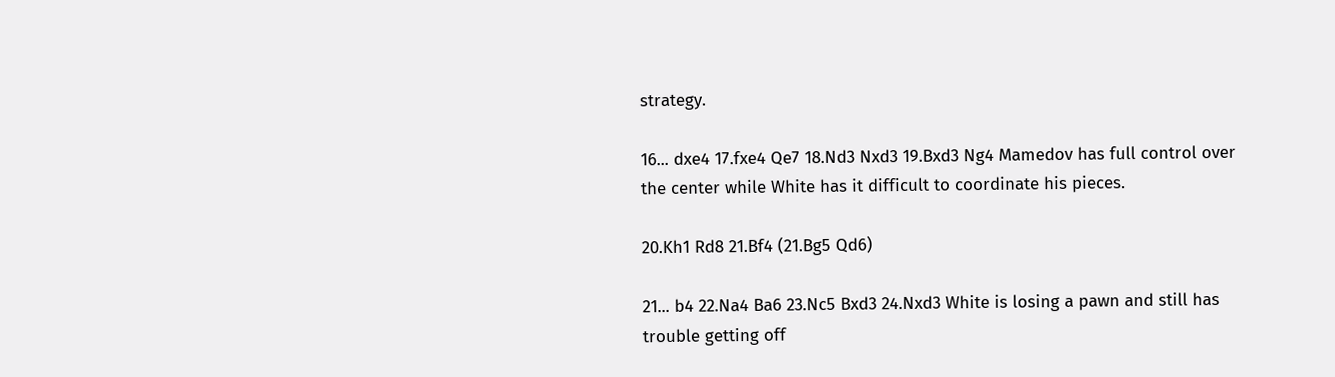strategy.

16... dxe4 17.fxe4 Qe7 18.Nd3 Nxd3 19.Bxd3 Ng4 Mamedov has full control over the center while White has it difficult to coordinate his pieces.

20.Kh1 Rd8 21.Bf4 (21.Bg5 Qd6)

21... b4 22.Na4 Ba6 23.Nc5 Bxd3 24.Nxd3 White is losing a pawn and still has trouble getting off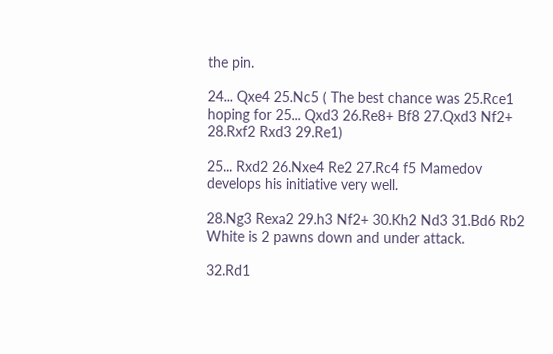the pin.

24... Qxe4 25.Nc5 ( The best chance was 25.Rce1 hoping for 25... Qxd3 26.Re8+ Bf8 27.Qxd3 Nf2+ 28.Rxf2 Rxd3 29.Re1)

25... Rxd2 26.Nxe4 Re2 27.Rc4 f5 Mamedov develops his initiative very well.

28.Ng3 Rexa2 29.h3 Nf2+ 30.Kh2 Nd3 31.Bd6 Rb2 White is 2 pawns down and under attack.

32.Rd1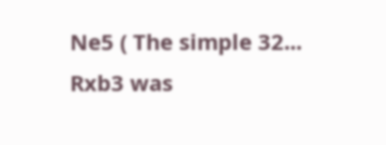Ne5 ( The simple 32... Rxb3 was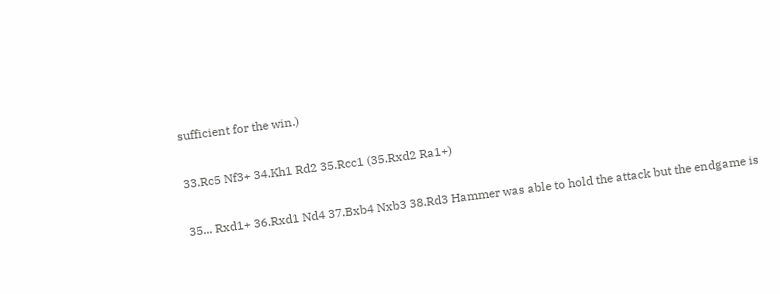sufficient for the win.)

33.Rc5 Nf3+ 34.Kh1 Rd2 35.Rcc1 (35.Rxd2 Ra1+)

35... Rxd1+ 36.Rxd1 Nd4 37.Bxb4 Nxb3 38.Rd3 Hammer was able to hold the attack but the endgame is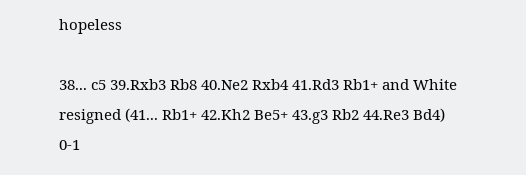hopeless

38... c5 39.Rxb3 Rb8 40.Ne2 Rxb4 41.Rd3 Rb1+ and White resigned (41... Rb1+ 42.Kh2 Be5+ 43.g3 Rb2 44.Re3 Bd4) 0-1